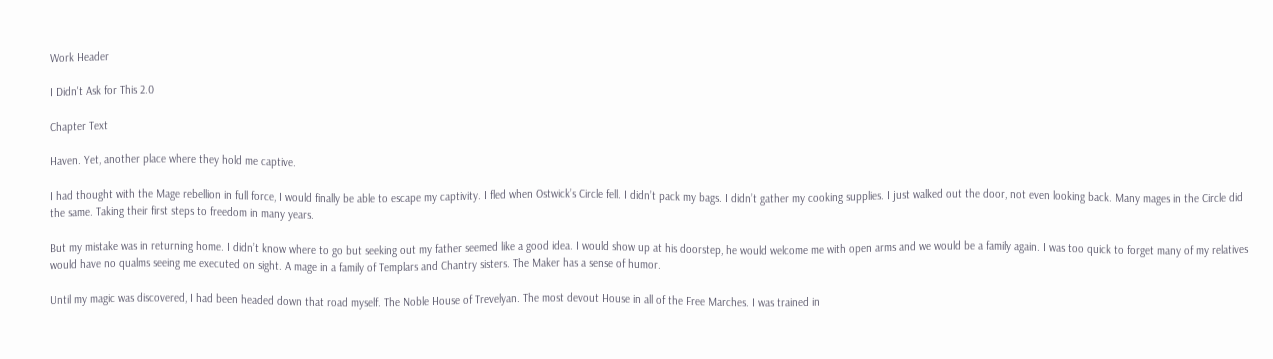Work Header

I Didn't Ask for This 2.0

Chapter Text

Haven. Yet, another place where they hold me captive.

I had thought with the Mage rebellion in full force, I would finally be able to escape my captivity. I fled when Ostwick’s Circle fell. I didn’t pack my bags. I didn’t gather my cooking supplies. I just walked out the door, not even looking back. Many mages in the Circle did the same. Taking their first steps to freedom in many years.

But my mistake was in returning home. I didn’t know where to go but seeking out my father seemed like a good idea. I would show up at his doorstep, he would welcome me with open arms and we would be a family again. I was too quick to forget many of my relatives would have no qualms seeing me executed on sight. A mage in a family of Templars and Chantry sisters. The Maker has a sense of humor.

Until my magic was discovered, I had been headed down that road myself. The Noble House of Trevelyan. The most devout House in all of the Free Marches. I was trained in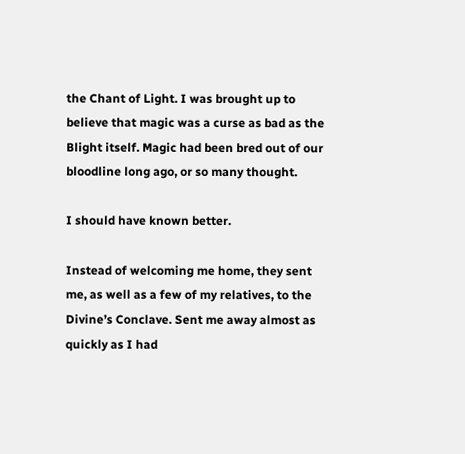the Chant of Light. I was brought up to believe that magic was a curse as bad as the Blight itself. Magic had been bred out of our bloodline long ago, or so many thought.

I should have known better.

Instead of welcoming me home, they sent me, as well as a few of my relatives, to the Divine’s Conclave. Sent me away almost as quickly as I had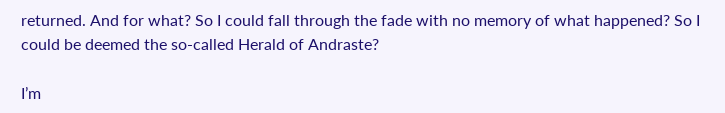returned. And for what? So I could fall through the fade with no memory of what happened? So I could be deemed the so-called Herald of Andraste?

I’m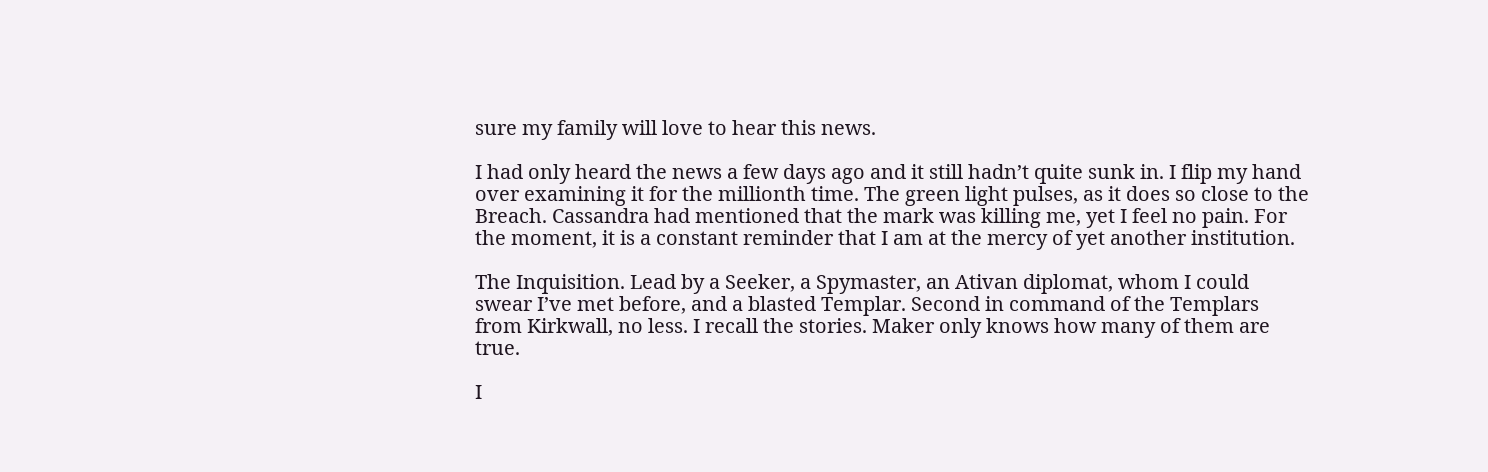sure my family will love to hear this news.

I had only heard the news a few days ago and it still hadn’t quite sunk in. I flip my hand over examining it for the millionth time. The green light pulses, as it does so close to the Breach. Cassandra had mentioned that the mark was killing me, yet I feel no pain. For the moment, it is a constant reminder that I am at the mercy of yet another institution.

The Inquisition. Lead by a Seeker, a Spymaster, an Ativan diplomat, whom I could swear I’ve met before, and a blasted Templar. Second in command of the Templars from Kirkwall, no less. I recall the stories. Maker only knows how many of them are true.

I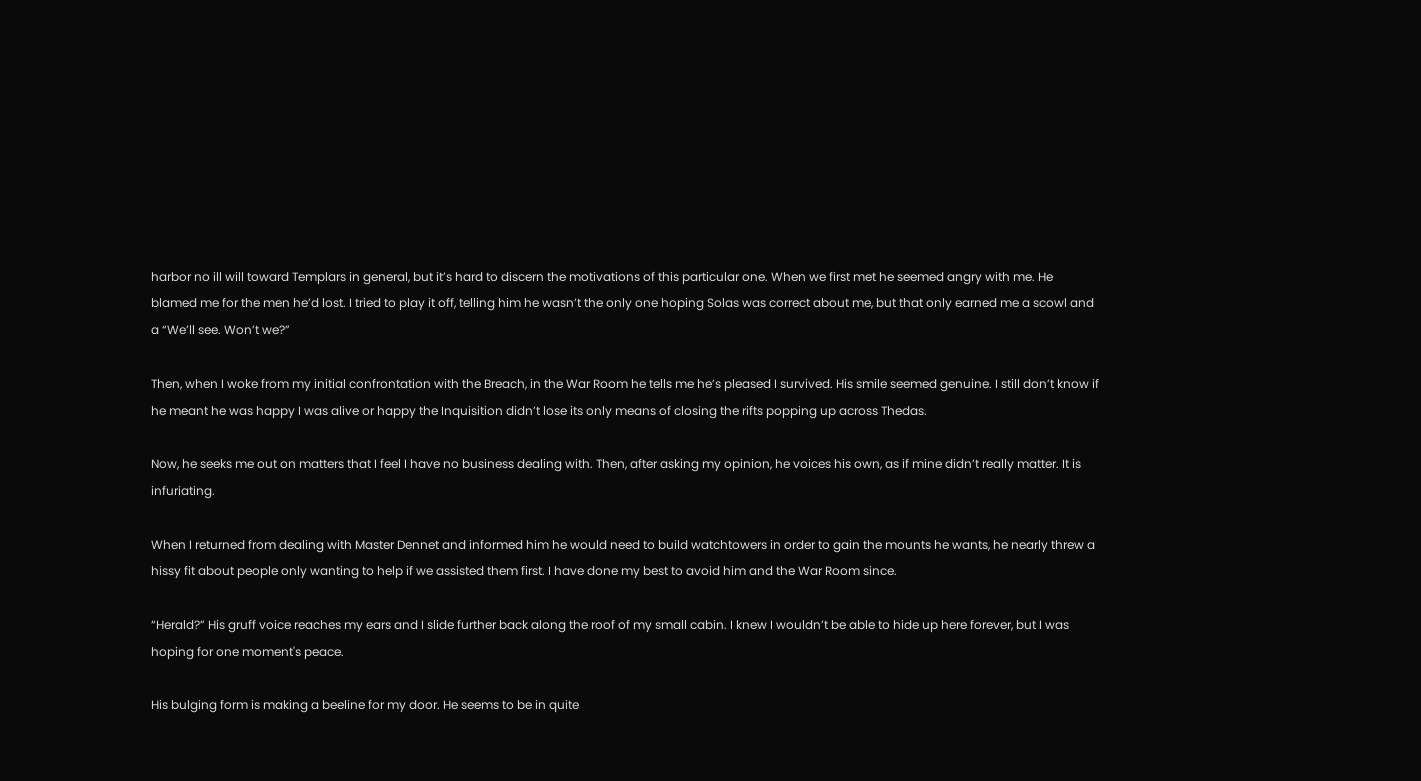harbor no ill will toward Templars in general, but it’s hard to discern the motivations of this particular one. When we first met he seemed angry with me. He blamed me for the men he’d lost. I tried to play it off, telling him he wasn’t the only one hoping Solas was correct about me, but that only earned me a scowl and a “We’ll see. Won’t we?”

Then, when I woke from my initial confrontation with the Breach, in the War Room he tells me he’s pleased I survived. His smile seemed genuine. I still don’t know if he meant he was happy I was alive or happy the Inquisition didn’t lose its only means of closing the rifts popping up across Thedas.

Now, he seeks me out on matters that I feel I have no business dealing with. Then, after asking my opinion, he voices his own, as if mine didn’t really matter. It is infuriating.

When I returned from dealing with Master Dennet and informed him he would need to build watchtowers in order to gain the mounts he wants, he nearly threw a hissy fit about people only wanting to help if we assisted them first. I have done my best to avoid him and the War Room since.

“Herald?” His gruff voice reaches my ears and I slide further back along the roof of my small cabin. I knew I wouldn’t be able to hide up here forever, but I was hoping for one moment's peace.

His bulging form is making a beeline for my door. He seems to be in quite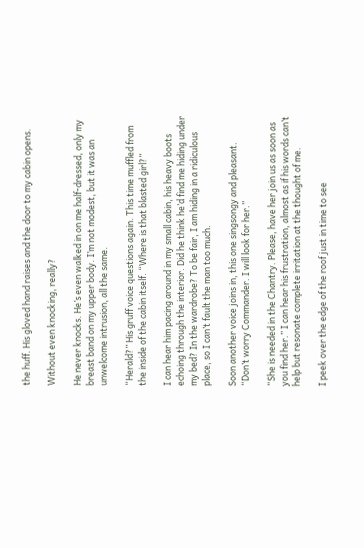the huff. His gloved hand raises and the door to my cabin opens.

Without even knocking, really?

He never knocks. He’s even walked in on me half-dressed, only my breast band on my upper body. I’m not modest, but it was an unwelcome intrusion, all the same.

“Herald?” His gruff voice questions again. This time muffled from the inside of the cabin itself. “Where is that blasted girl?”

I can hear him pacing around in my small cabin, his heavy boots echoing through the interior. Did he think he’d find me hiding under my bed? In the wardrobe? To be fair, I am hiding in a ridiculous place, so I can’t fault the man too much.

Soon another voice joins in, this one singsongy and pleasant. “Don’t worry Commander. I will look for her.”

“She is needed in the Chantry. Please, have her join us as soon as you find her.” I can hear his frustration, almost as if his words can’t help but resonate complete irritation at the thought of me.

I peek over the edge of the roof just in time to see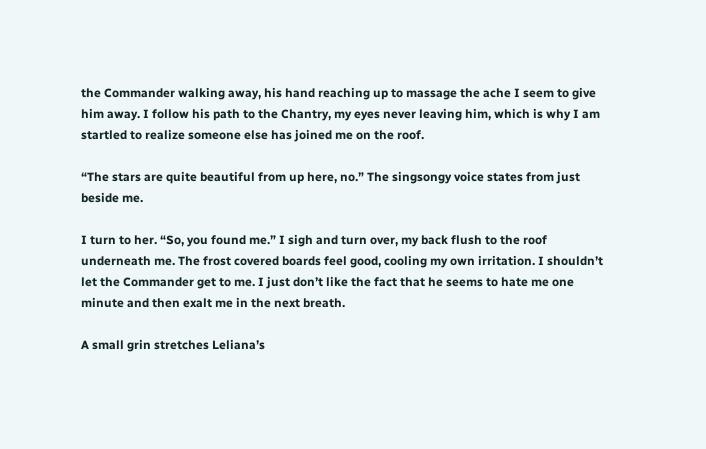the Commander walking away, his hand reaching up to massage the ache I seem to give him away. I follow his path to the Chantry, my eyes never leaving him, which is why I am startled to realize someone else has joined me on the roof.

“The stars are quite beautiful from up here, no.” The singsongy voice states from just beside me.

I turn to her. “So, you found me.” I sigh and turn over, my back flush to the roof underneath me. The frost covered boards feel good, cooling my own irritation. I shouldn’t let the Commander get to me. I just don’t like the fact that he seems to hate me one minute and then exalt me in the next breath.

A small grin stretches Leliana’s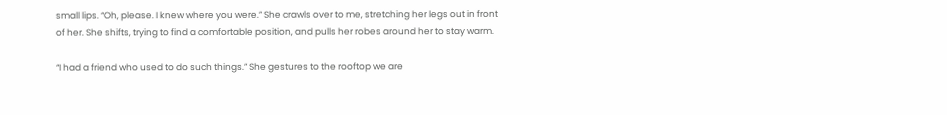small lips. “Oh, please. I knew where you were.” She crawls over to me, stretching her legs out in front of her. She shifts, trying to find a comfortable position, and pulls her robes around her to stay warm.

“I had a friend who used to do such things.” She gestures to the rooftop we are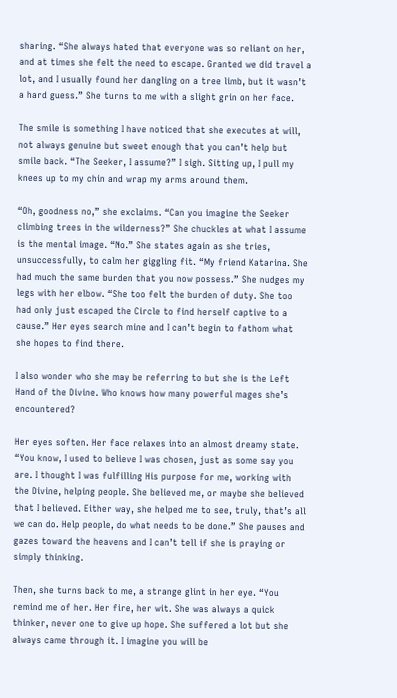sharing. “She always hated that everyone was so reliant on her, and at times she felt the need to escape. Granted we did travel a lot, and I usually found her dangling on a tree limb, but it wasn’t a hard guess.” She turns to me with a slight grin on her face.

The smile is something I have noticed that she executes at will, not always genuine but sweet enough that you can’t help but smile back. “The Seeker, I assume?” I sigh. Sitting up, I pull my knees up to my chin and wrap my arms around them.

“Oh, goodness no,” she exclaims. “Can you imagine the Seeker climbing trees in the wilderness?” She chuckles at what I assume is the mental image. “No.” She states again as she tries, unsuccessfully, to calm her giggling fit. “My friend Katarina. She had much the same burden that you now possess.” She nudges my legs with her elbow. “She too felt the burden of duty. She too had only just escaped the Circle to find herself captive to a cause.” Her eyes search mine and I can’t begin to fathom what she hopes to find there.

I also wonder who she may be referring to but she is the Left Hand of the Divine. Who knows how many powerful mages she’s encountered?

Her eyes soften. Her face relaxes into an almost dreamy state. “You know, I used to believe I was chosen, just as some say you are. I thought I was fulfilling His purpose for me, working with the Divine, helping people. She believed me, or maybe she believed that I believed. Either way, she helped me to see, truly, that’s all we can do. Help people, do what needs to be done.” She pauses and gazes toward the heavens and I can’t tell if she is praying or simply thinking.

Then, she turns back to me, a strange glint in her eye. “You remind me of her. Her fire, her wit. She was always a quick thinker, never one to give up hope. She suffered a lot but she always came through it. I imagine you will be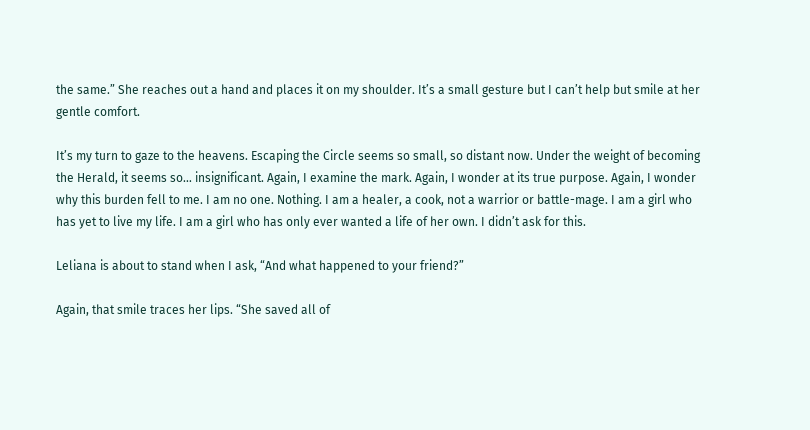the same.” She reaches out a hand and places it on my shoulder. It’s a small gesture but I can’t help but smile at her gentle comfort.

It’s my turn to gaze to the heavens. Escaping the Circle seems so small, so distant now. Under the weight of becoming the Herald, it seems so… insignificant. Again, I examine the mark. Again, I wonder at its true purpose. Again, I wonder why this burden fell to me. I am no one. Nothing. I am a healer, a cook, not a warrior or battle-mage. I am a girl who has yet to live my life. I am a girl who has only ever wanted a life of her own. I didn’t ask for this.

Leliana is about to stand when I ask, “And what happened to your friend?”

Again, that smile traces her lips. “She saved all of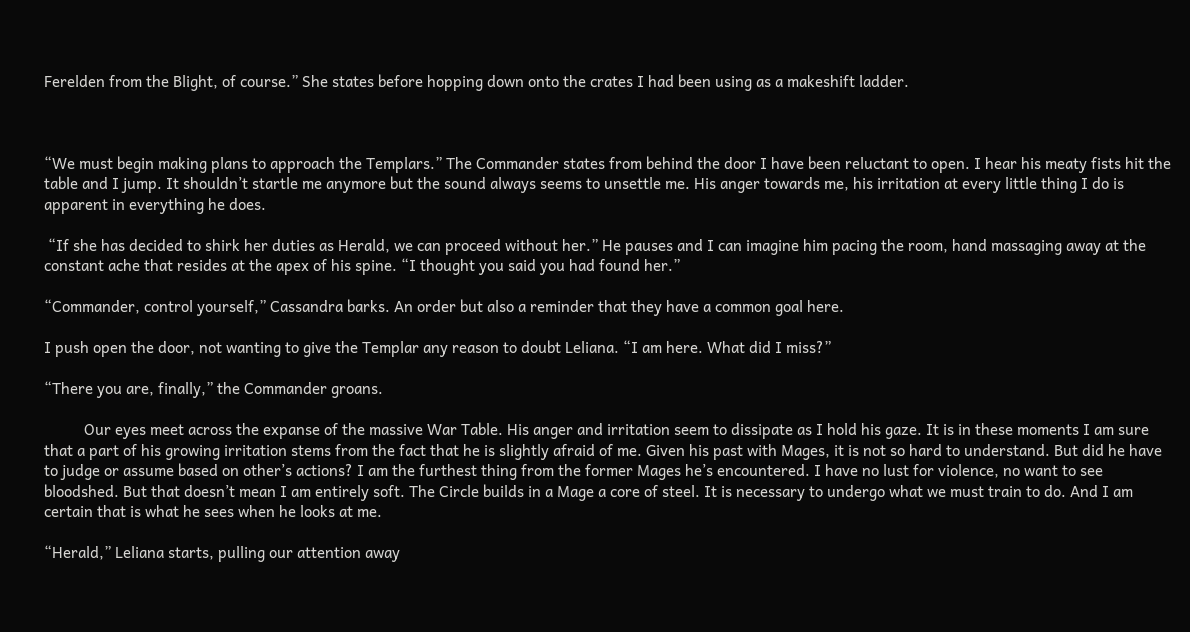Ferelden from the Blight, of course.” She states before hopping down onto the crates I had been using as a makeshift ladder.



“We must begin making plans to approach the Templars.” The Commander states from behind the door I have been reluctant to open. I hear his meaty fists hit the table and I jump. It shouldn’t startle me anymore but the sound always seems to unsettle me. His anger towards me, his irritation at every little thing I do is apparent in everything he does.

 “If she has decided to shirk her duties as Herald, we can proceed without her.” He pauses and I can imagine him pacing the room, hand massaging away at the constant ache that resides at the apex of his spine. “I thought you said you had found her.”

“Commander, control yourself,” Cassandra barks. An order but also a reminder that they have a common goal here.

I push open the door, not wanting to give the Templar any reason to doubt Leliana. “I am here. What did I miss?”

“There you are, finally,” the Commander groans.

          Our eyes meet across the expanse of the massive War Table. His anger and irritation seem to dissipate as I hold his gaze. It is in these moments I am sure that a part of his growing irritation stems from the fact that he is slightly afraid of me. Given his past with Mages, it is not so hard to understand. But did he have to judge or assume based on other’s actions? I am the furthest thing from the former Mages he’s encountered. I have no lust for violence, no want to see bloodshed. But that doesn’t mean I am entirely soft. The Circle builds in a Mage a core of steel. It is necessary to undergo what we must train to do. And I am certain that is what he sees when he looks at me.

“Herald,” Leliana starts, pulling our attention away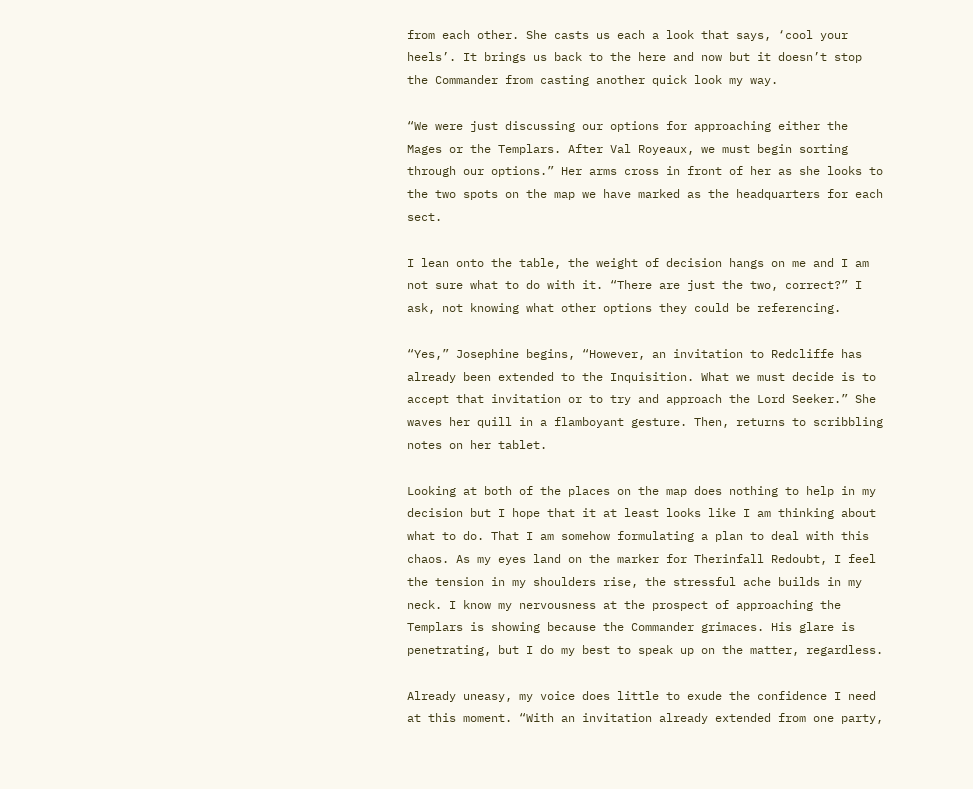from each other. She casts us each a look that says, ‘cool your heels’. It brings us back to the here and now but it doesn’t stop the Commander from casting another quick look my way.

“We were just discussing our options for approaching either the Mages or the Templars. After Val Royeaux, we must begin sorting through our options.” Her arms cross in front of her as she looks to the two spots on the map we have marked as the headquarters for each sect.

I lean onto the table, the weight of decision hangs on me and I am not sure what to do with it. “There are just the two, correct?” I ask, not knowing what other options they could be referencing.

“Yes,” Josephine begins, “However, an invitation to Redcliffe has already been extended to the Inquisition. What we must decide is to accept that invitation or to try and approach the Lord Seeker.” She waves her quill in a flamboyant gesture. Then, returns to scribbling notes on her tablet.

Looking at both of the places on the map does nothing to help in my decision but I hope that it at least looks like I am thinking about what to do. That I am somehow formulating a plan to deal with this chaos. As my eyes land on the marker for Therinfall Redoubt, I feel the tension in my shoulders rise, the stressful ache builds in my neck. I know my nervousness at the prospect of approaching the Templars is showing because the Commander grimaces. His glare is penetrating, but I do my best to speak up on the matter, regardless.

Already uneasy, my voice does little to exude the confidence I need at this moment. “With an invitation already extended from one party,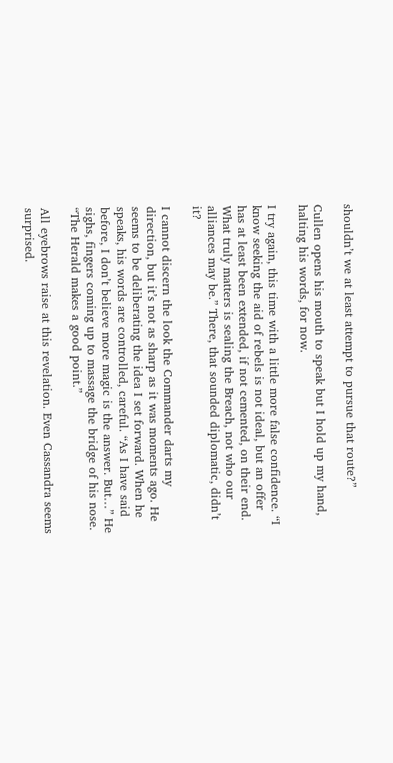shouldn’t we at least attempt to pursue that route?”

Cullen opens his mouth to speak but I hold up my hand, halting his words, for now.

I try again, this time with a little more false confidence. “I know seeking the aid of rebels is not ideal, but an offer has at least been extended, if not cemented, on their end. What truly matters is sealing the Breach, not who our alliances may be.” There, that sounded diplomatic, didn’t it?

I cannot discern the look the Commander darts my direction, but it’s not as sharp as it was moments ago. He seems to be deliberating the idea I set forward. When he speaks, his words are controlled, careful. “As I have said before, I don’t believe more magic is the answer. But…” He sighs, fingers coming up to massage the bridge of his nose. “The Herald makes a good point.”

All eyebrows raise at this revelation. Even Cassandra seems surprised.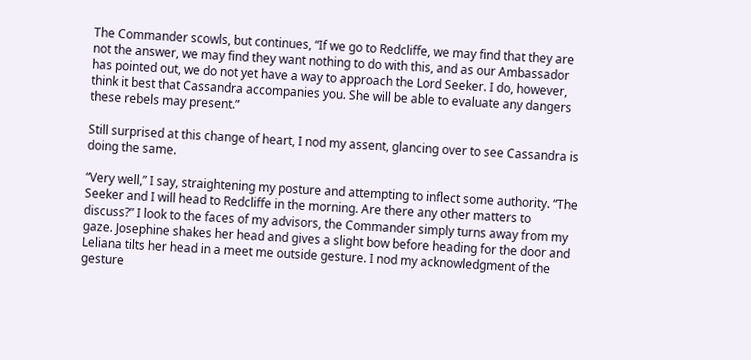The Commander scowls, but continues, “If we go to Redcliffe, we may find that they are not the answer, we may find they want nothing to do with this, and as our Ambassador has pointed out, we do not yet have a way to approach the Lord Seeker. I do, however, think it best that Cassandra accompanies you. She will be able to evaluate any dangers these rebels may present.”

Still surprised at this change of heart, I nod my assent, glancing over to see Cassandra is doing the same.

“Very well,” I say, straightening my posture and attempting to inflect some authority. “The Seeker and I will head to Redcliffe in the morning. Are there any other matters to discuss?” I look to the faces of my advisors, the Commander simply turns away from my gaze. Josephine shakes her head and gives a slight bow before heading for the door and Leliana tilts her head in a meet me outside gesture. I nod my acknowledgment of the gesture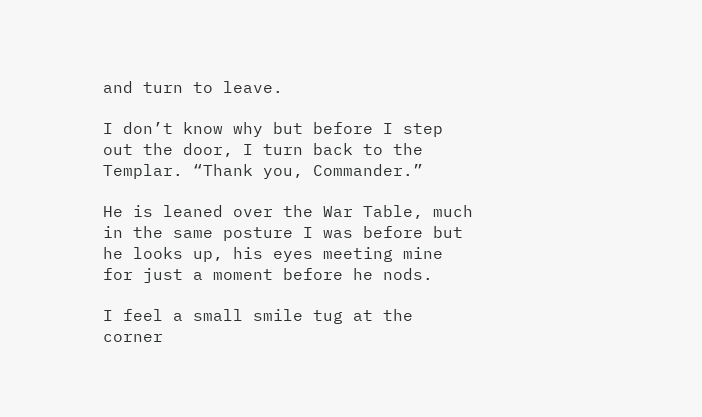and turn to leave.

I don’t know why but before I step out the door, I turn back to the Templar. “Thank you, Commander.”

He is leaned over the War Table, much in the same posture I was before but he looks up, his eyes meeting mine for just a moment before he nods.

I feel a small smile tug at the corner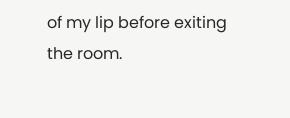of my lip before exiting the room.